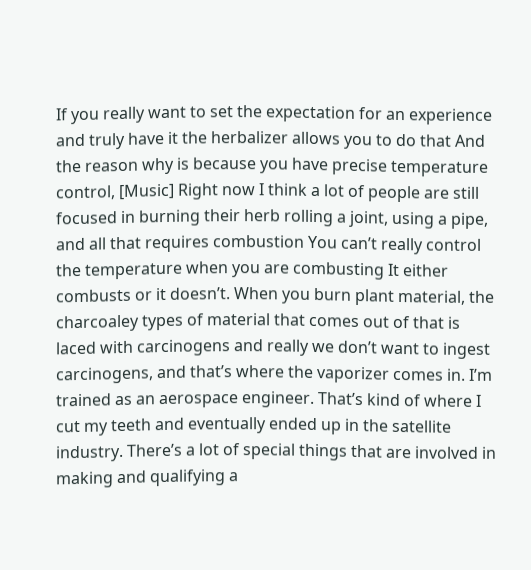If you really want to set the expectation for an experience and truly have it the herbalizer allows you to do that And the reason why is because you have precise temperature control, [Music] Right now I think a lot of people are still focused in burning their herb rolling a joint, using a pipe, and all that requires combustion You can’t really control the temperature when you are combusting It either combusts or it doesn’t. When you burn plant material, the charcoaley types of material that comes out of that is laced with carcinogens and really we don’t want to ingest carcinogens, and that’s where the vaporizer comes in. I’m trained as an aerospace engineer. That’s kind of where I cut my teeth and eventually ended up in the satellite industry. There’s a lot of special things that are involved in making and qualifying a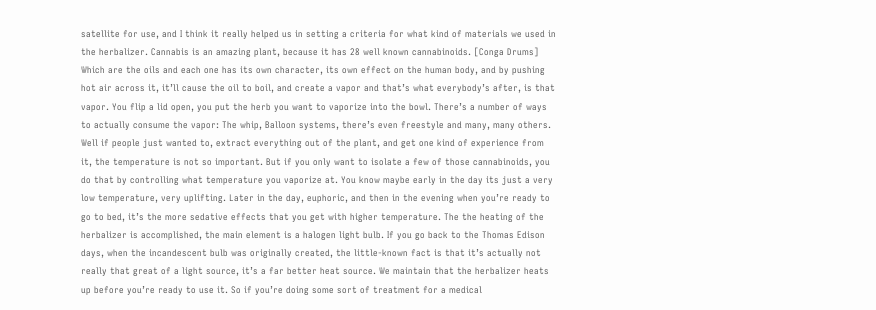satellite for use, and I think it really helped us in setting a criteria for what kind of materials we used in the herbalizer. Cannabis is an amazing plant, because it has 28 well known cannabinoids. [Conga Drums] Which are the oils and each one has its own character, its own effect on the human body, and by pushing hot air across it, it’ll cause the oil to boil, and create a vapor and that’s what everybody’s after, is that vapor. You flip a lid open, you put the herb you want to vaporize into the bowl. There’s a number of ways to actually consume the vapor: The whip, Balloon systems, there’s even freestyle and many, many others. Well if people just wanted to, extract everything out of the plant, and get one kind of experience from it, the temperature is not so important. But if you only want to isolate a few of those cannabinoids, you do that by controlling what temperature you vaporize at. You know maybe early in the day its just a very low temperature, very uplifting. Later in the day, euphoric, and then in the evening when you’re ready to go to bed, it’s the more sedative effects that you get with higher temperature. The the heating of the herbalizer is accomplished, the main element is a halogen light bulb. If you go back to the Thomas Edison days, when the incandescent bulb was originally created, the little-known fact is that it’s actually not really that great of a light source, it’s a far better heat source. We maintain that the herbalizer heats up before you’re ready to use it. So if you’re doing some sort of treatment for a medical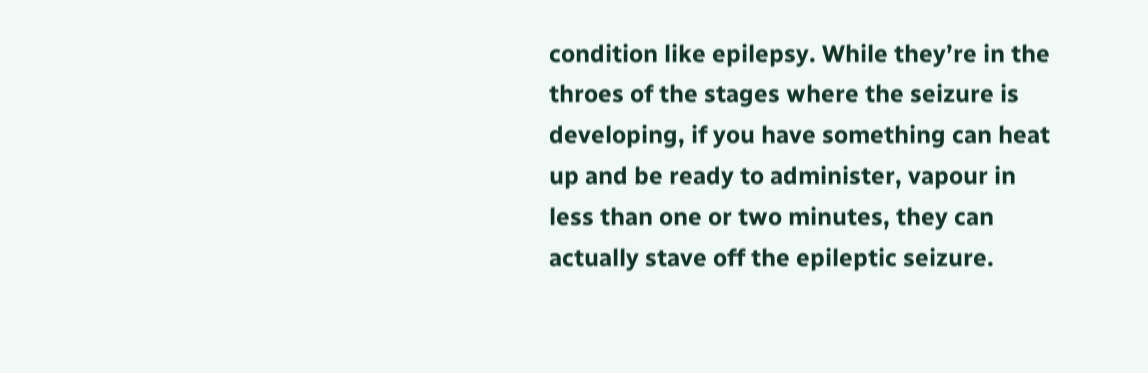condition like epilepsy. While they’re in the throes of the stages where the seizure is developing, if you have something can heat up and be ready to administer, vapour in less than one or two minutes, they can actually stave off the epileptic seizure.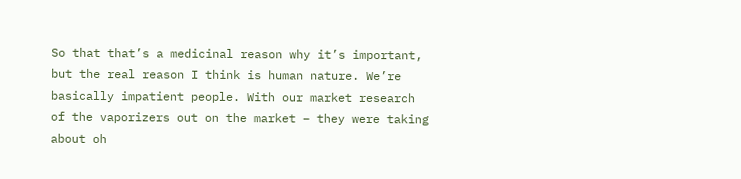So that that’s a medicinal reason why it’s important, but the real reason I think is human nature. We’re basically impatient people. With our market research of the vaporizers out on the market – they were taking about oh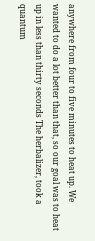anywhere from four to five minutes to heat up. We wanted to do a lot better than that, so our goal was to heat up in less than thirty seconds The herbalizer, took a quantum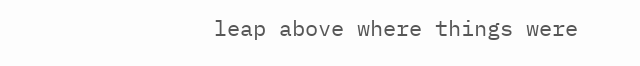leap above where things were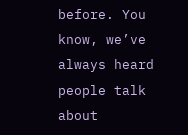before. You know, we’ve always heard people talk about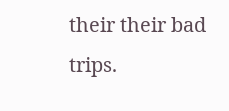their their bad trips.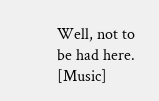Well, not to be had here. [Music]